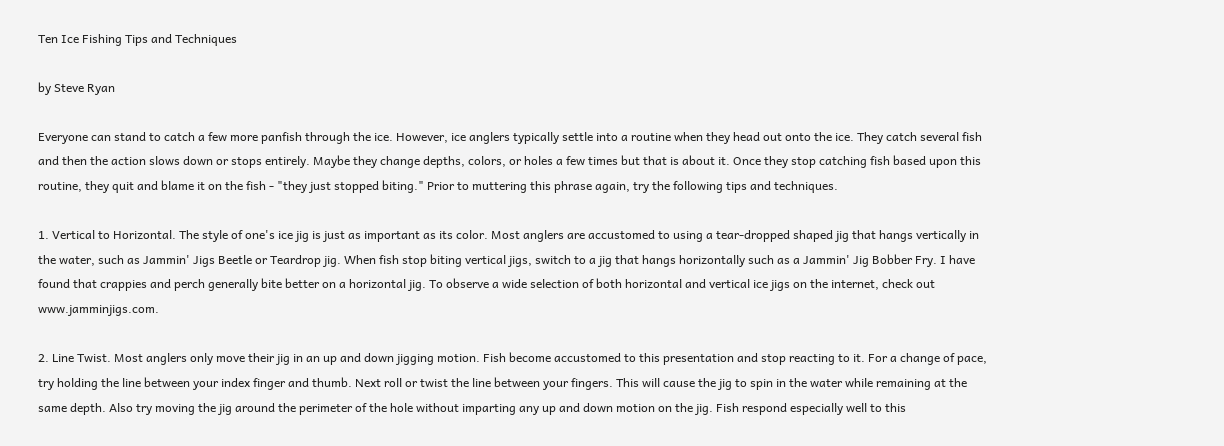Ten Ice Fishing Tips and Techniques

by Steve Ryan

Everyone can stand to catch a few more panfish through the ice. However, ice anglers typically settle into a routine when they head out onto the ice. They catch several fish and then the action slows down or stops entirely. Maybe they change depths, colors, or holes a few times but that is about it. Once they stop catching fish based upon this routine, they quit and blame it on the fish - "they just stopped biting." Prior to muttering this phrase again, try the following tips and techniques.

1. Vertical to Horizontal. The style of one's ice jig is just as important as its color. Most anglers are accustomed to using a tear-dropped shaped jig that hangs vertically in the water, such as Jammin' Jigs Beetle or Teardrop jig. When fish stop biting vertical jigs, switch to a jig that hangs horizontally such as a Jammin' Jig Bobber Fry. I have found that crappies and perch generally bite better on a horizontal jig. To observe a wide selection of both horizontal and vertical ice jigs on the internet, check out www.jamminjigs.com.

2. Line Twist. Most anglers only move their jig in an up and down jigging motion. Fish become accustomed to this presentation and stop reacting to it. For a change of pace, try holding the line between your index finger and thumb. Next roll or twist the line between your fingers. This will cause the jig to spin in the water while remaining at the same depth. Also try moving the jig around the perimeter of the hole without imparting any up and down motion on the jig. Fish respond especially well to this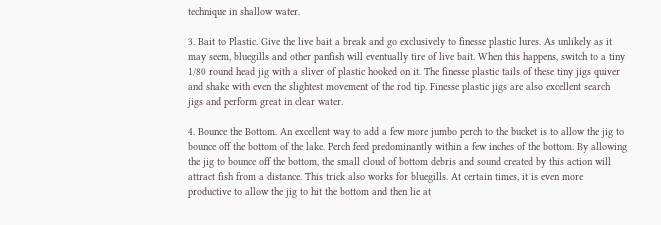technique in shallow water.

3. Bait to Plastic. Give the live bait a break and go exclusively to finesse plastic lures. As unlikely as it may seem, bluegills and other panfish will eventually tire of live bait. When this happens, switch to a tiny 1/80 round head jig with a sliver of plastic hooked on it. The finesse plastic tails of these tiny jigs quiver and shake with even the slightest movement of the rod tip. Finesse plastic jigs are also excellent search jigs and perform great in clear water.

4. Bounce the Bottom. An excellent way to add a few more jumbo perch to the bucket is to allow the jig to bounce off the bottom of the lake. Perch feed predominantly within a few inches of the bottom. By allowing the jig to bounce off the bottom, the small cloud of bottom debris and sound created by this action will attract fish from a distance. This trick also works for bluegills. At certain times, it is even more productive to allow the jig to hit the bottom and then lie at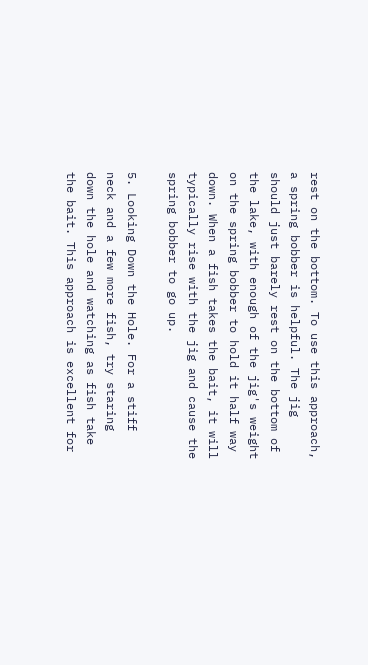rest on the bottom. To use this approach, a spring bobber is helpful. The jig should just barely rest on the bottom of the lake, with enough of the jig's weight on the spring bobber to hold it half way down. When a fish takes the bait, it will typically rise with the jig and cause the spring bobber to go up.

5. Looking Down the Hole. For a stiff neck and a few more fish, try staring down the hole and watching as fish take the bait. This approach is excellent for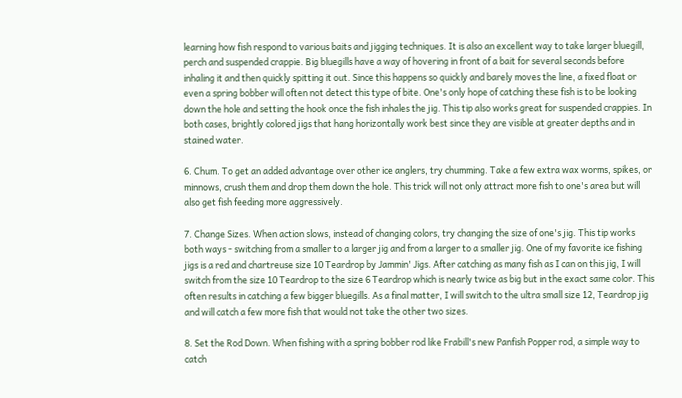learning how fish respond to various baits and jigging techniques. It is also an excellent way to take larger bluegill, perch and suspended crappie. Big bluegills have a way of hovering in front of a bait for several seconds before inhaling it and then quickly spitting it out. Since this happens so quickly and barely moves the line, a fixed float or even a spring bobber will often not detect this type of bite. One's only hope of catching these fish is to be looking down the hole and setting the hook once the fish inhales the jig. This tip also works great for suspended crappies. In both cases, brightly colored jigs that hang horizontally work best since they are visible at greater depths and in stained water.

6. Chum. To get an added advantage over other ice anglers, try chumming. Take a few extra wax worms, spikes, or minnows, crush them and drop them down the hole. This trick will not only attract more fish to one's area but will also get fish feeding more aggressively.

7. Change Sizes. When action slows, instead of changing colors, try changing the size of one's jig. This tip works both ways - switching from a smaller to a larger jig and from a larger to a smaller jig. One of my favorite ice fishing jigs is a red and chartreuse size 10 Teardrop by Jammin' Jigs. After catching as many fish as I can on this jig, I will switch from the size 10 Teardrop to the size 6 Teardrop which is nearly twice as big but in the exact same color. This often results in catching a few bigger bluegills. As a final matter, I will switch to the ultra small size 12, Teardrop jig and will catch a few more fish that would not take the other two sizes.

8. Set the Rod Down. When fishing with a spring bobber rod like Frabill's new Panfish Popper rod, a simple way to catch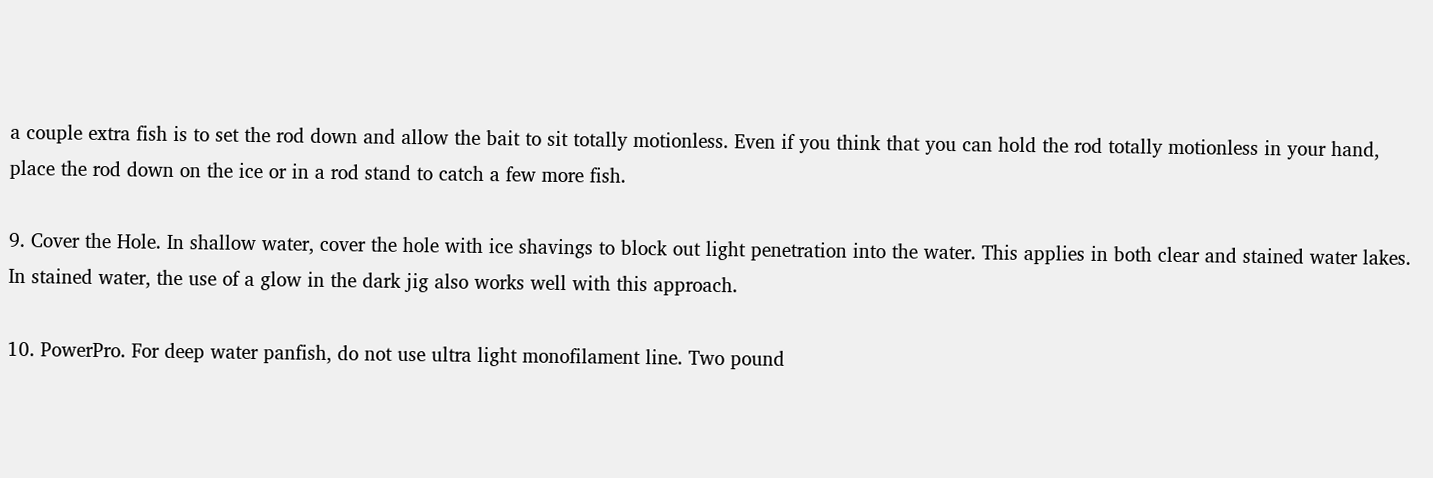a couple extra fish is to set the rod down and allow the bait to sit totally motionless. Even if you think that you can hold the rod totally motionless in your hand, place the rod down on the ice or in a rod stand to catch a few more fish.

9. Cover the Hole. In shallow water, cover the hole with ice shavings to block out light penetration into the water. This applies in both clear and stained water lakes. In stained water, the use of a glow in the dark jig also works well with this approach.

10. PowerPro. For deep water panfish, do not use ultra light monofilament line. Two pound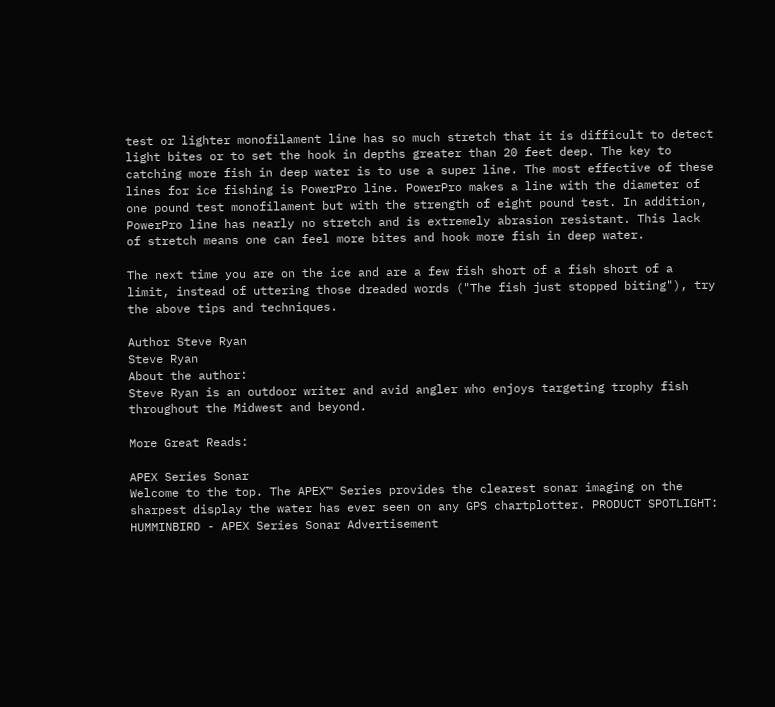test or lighter monofilament line has so much stretch that it is difficult to detect light bites or to set the hook in depths greater than 20 feet deep. The key to catching more fish in deep water is to use a super line. The most effective of these lines for ice fishing is PowerPro line. PowerPro makes a line with the diameter of one pound test monofilament but with the strength of eight pound test. In addition, PowerPro line has nearly no stretch and is extremely abrasion resistant. This lack of stretch means one can feel more bites and hook more fish in deep water.

The next time you are on the ice and are a few fish short of a fish short of a limit, instead of uttering those dreaded words ("The fish just stopped biting"), try the above tips and techniques.

Author Steve Ryan
Steve Ryan
About the author:
Steve Ryan is an outdoor writer and avid angler who enjoys targeting trophy fish throughout the Midwest and beyond.

More Great Reads:

APEX Series Sonar
Welcome to the top. The APEX™ Series provides the clearest sonar imaging on the sharpest display the water has ever seen on any GPS chartplotter. PRODUCT SPOTLIGHT: HUMMINBIRD - APEX Series Sonar Advertisement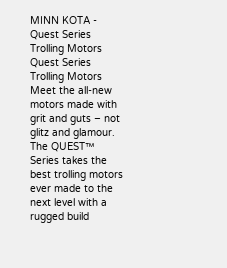MINN KOTA - Quest Series Trolling Motors
Quest Series Trolling Motors
Meet the all-new motors made with grit and guts – not glitz and glamour. The QUEST™ Series takes the best trolling motors ever made to the next level with a rugged build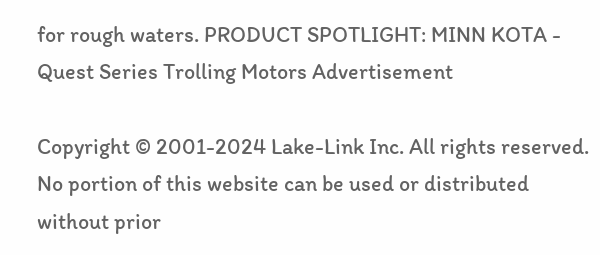for rough waters. PRODUCT SPOTLIGHT: MINN KOTA - Quest Series Trolling Motors Advertisement

Copyright © 2001-2024 Lake-Link Inc. All rights reserved.
No portion of this website can be used or distributed without prior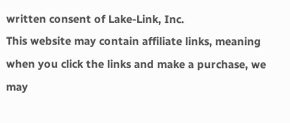written consent of Lake-Link, Inc.
This website may contain affiliate links, meaning when you click the links and make a purchase, we may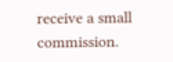receive a small commission.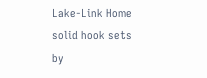Lake-Link Home
solid hook sets by